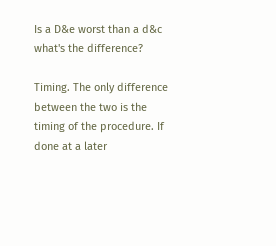Is a D&e worst than a d&c what's the difference?

Timing. The only difference between the two is the timing of the procedure. If done at a later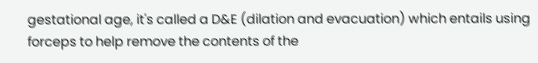gestational age, it's called a D&E (dilation and evacuation) which entails using forceps to help remove the contents of the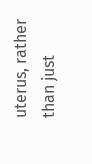uterus, rather than just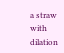a straw with dilation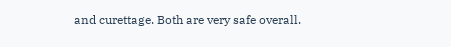and curettage. Both are very safe overall.